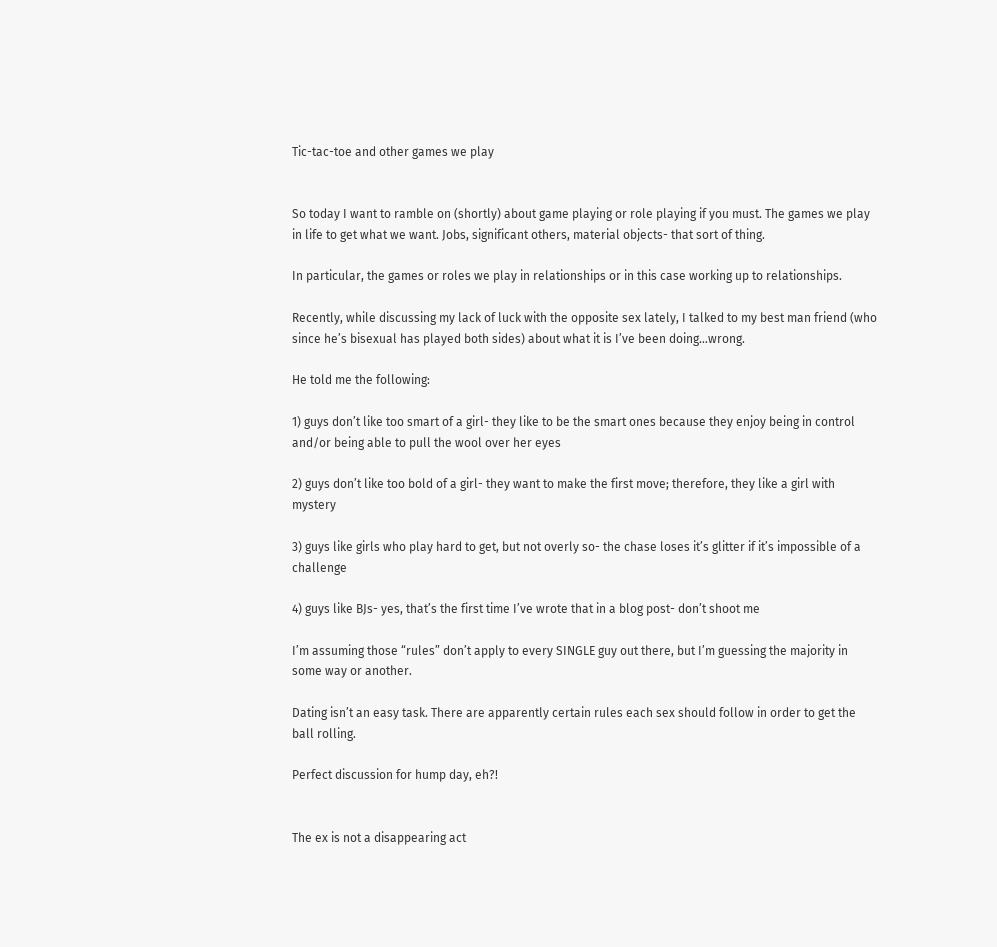Tic-tac-toe and other games we play


So today I want to ramble on (shortly) about game playing or role playing if you must. The games we play in life to get what we want. Jobs, significant others, material objects- that sort of thing.

In particular, the games or roles we play in relationships or in this case working up to relationships.

Recently, while discussing my lack of luck with the opposite sex lately, I talked to my best man friend (who since he’s bisexual has played both sides) about what it is I’ve been doing…wrong.

He told me the following:

1) guys don’t like too smart of a girl- they like to be the smart ones because they enjoy being in control and/or being able to pull the wool over her eyes

2) guys don’t like too bold of a girl- they want to make the first move; therefore, they like a girl with mystery

3) guys like girls who play hard to get, but not overly so- the chase loses it’s glitter if it’s impossible of a challenge

4) guys like BJs- yes, that’s the first time I’ve wrote that in a blog post- don’t shoot me

I’m assuming those “rules” don’t apply to every SINGLE guy out there, but I’m guessing the majority in some way or another.

Dating isn’t an easy task. There are apparently certain rules each sex should follow in order to get the ball rolling.

Perfect discussion for hump day, eh?!


The ex is not a disappearing act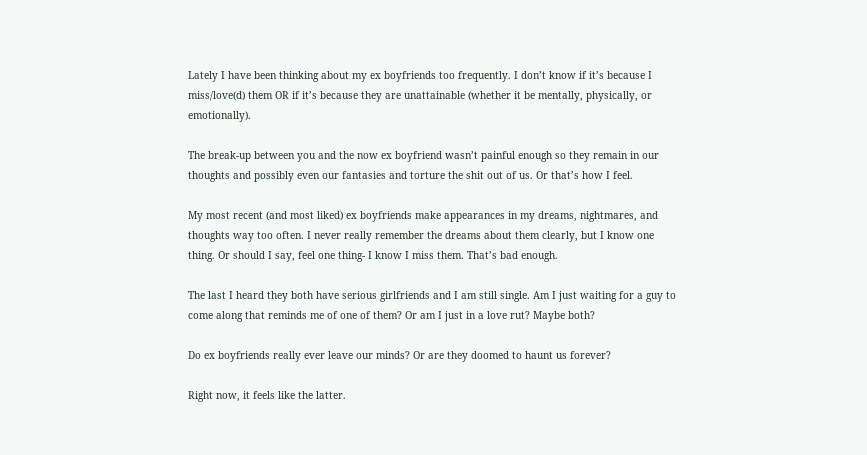Lately I have been thinking about my ex boyfriends too frequently. I don’t know if it’s because I miss/love(d) them OR if it’s because they are unattainable (whether it be mentally, physically, or emotionally).

The break-up between you and the now ex boyfriend wasn’t painful enough so they remain in our thoughts and possibly even our fantasies and torture the shit out of us. Or that’s how I feel.

My most recent (and most liked) ex boyfriends make appearances in my dreams, nightmares, and thoughts way too often. I never really remember the dreams about them clearly, but I know one thing. Or should I say, feel one thing- I know I miss them. That’s bad enough.

The last I heard they both have serious girlfriends and I am still single. Am I just waiting for a guy to come along that reminds me of one of them? Or am I just in a love rut? Maybe both?

Do ex boyfriends really ever leave our minds? Or are they doomed to haunt us forever?

Right now, it feels like the latter.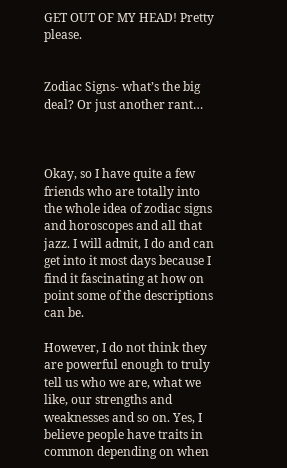GET OUT OF MY HEAD! Pretty please.


Zodiac Signs- what’s the big deal? Or just another rant…



Okay, so I have quite a few friends who are totally into the whole idea of zodiac signs and horoscopes and all that jazz. I will admit, I do and can get into it most days because I find it fascinating at how on point some of the descriptions can be.

However, I do not think they are powerful enough to truly tell us who we are, what we like, our strengths and weaknesses and so on. Yes, I believe people have traits in common depending on when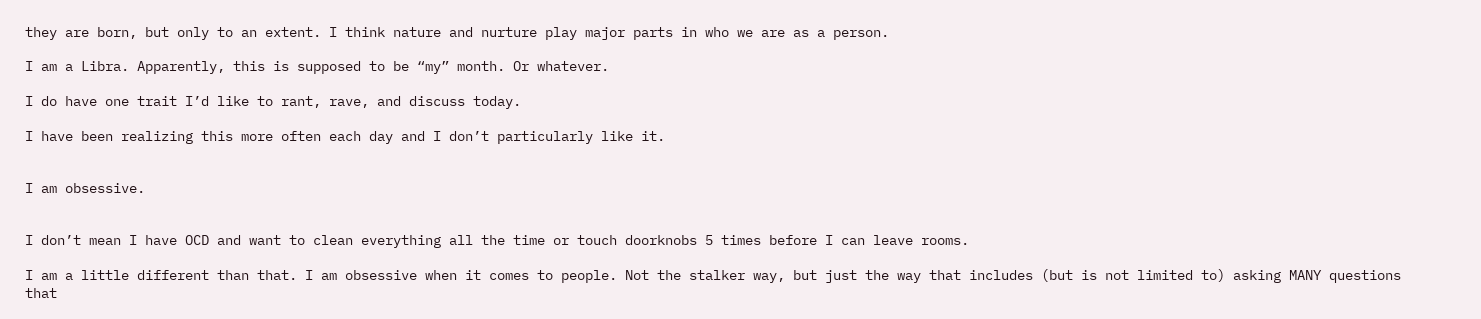they are born, but only to an extent. I think nature and nurture play major parts in who we are as a person.

I am a Libra. Apparently, this is supposed to be “my” month. Or whatever.

I do have one trait I’d like to rant, rave, and discuss today.

I have been realizing this more often each day and I don’t particularly like it.


I am obsessive.


I don’t mean I have OCD and want to clean everything all the time or touch doorknobs 5 times before I can leave rooms.

I am a little different than that. I am obsessive when it comes to people. Not the stalker way, but just the way that includes (but is not limited to) asking MANY questions that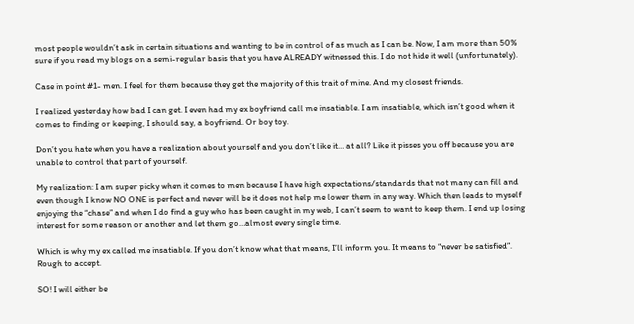most people wouldn’t ask in certain situations and wanting to be in control of as much as I can be. Now, I am more than 50% sure if you read my blogs on a semi-regular basis that you have ALREADY witnessed this. I do not hide it well (unfortunately).

Case in point #1- men. I feel for them because they get the majority of this trait of mine. And my closest friends.

I realized yesterday how bad I can get. I even had my ex boyfriend call me insatiable. I am insatiable, which isn’t good when it comes to finding or keeping, I should say, a boyfriend. Or boy toy.

Don’t you hate when you have a realization about yourself and you don’t like it… at all? Like it pisses you off because you are unable to control that part of yourself.

My realization: I am super picky when it comes to men because I have high expectations/standards that not many can fill and even though I know NO ONE is perfect and never will be it does not help me lower them in any way. Which then leads to myself enjoying the “chase” and when I do find a guy who has been caught in my web, I can’t seem to want to keep them. I end up losing interest for some reason or another and let them go…almost every single time.

Which is why my ex called me insatiable. If you don’t know what that means, I’ll inform you. It means to “never be satisfied”. Rough to accept.

SO! I will either be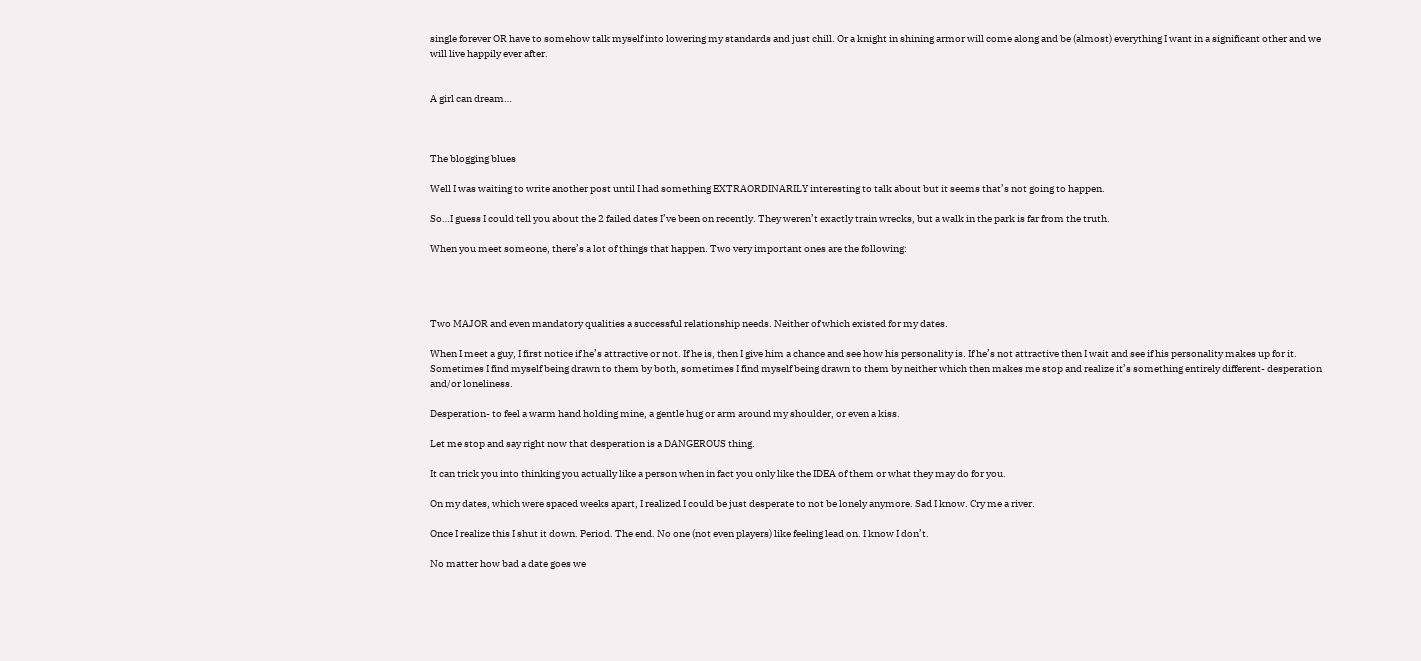single forever OR have to somehow talk myself into lowering my standards and just chill. Or a knight in shining armor will come along and be (almost) everything I want in a significant other and we will live happily ever after.


A girl can dream…



The blogging blues

Well I was waiting to write another post until I had something EXTRAORDINARILY interesting to talk about but it seems that’s not going to happen.

So…I guess I could tell you about the 2 failed dates I’ve been on recently. They weren’t exactly train wrecks, but a walk in the park is far from the truth.

When you meet someone, there’s a lot of things that happen. Two very important ones are the following:




Two MAJOR and even mandatory qualities a successful relationship needs. Neither of which existed for my dates.

When I meet a guy, I first notice if he’s attractive or not. If he is, then I give him a chance and see how his personality is. If he’s not attractive then I wait and see if his personality makes up for it. Sometimes I find myself being drawn to them by both, sometimes I find myself being drawn to them by neither which then makes me stop and realize it’s something entirely different- desperation and/or loneliness.

Desperation- to feel a warm hand holding mine, a gentle hug or arm around my shoulder, or even a kiss.

Let me stop and say right now that desperation is a DANGEROUS thing.

It can trick you into thinking you actually like a person when in fact you only like the IDEA of them or what they may do for you.

On my dates, which were spaced weeks apart, I realized I could be just desperate to not be lonely anymore. Sad I know. Cry me a river.

Once I realize this I shut it down. Period. The end. No one (not even players) like feeling lead on. I know I don’t.

No matter how bad a date goes we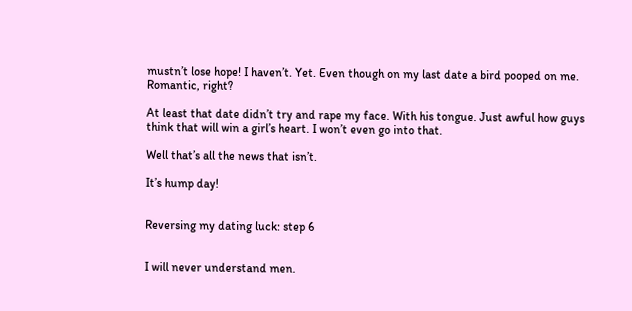mustn’t lose hope! I haven’t. Yet. Even though on my last date a bird pooped on me. Romantic, right?

At least that date didn’t try and rape my face. With his tongue. Just awful how guys think that will win a girl’s heart. I won’t even go into that.

Well that’s all the news that isn’t.

It’s hump day!


Reversing my dating luck: step 6


I will never understand men.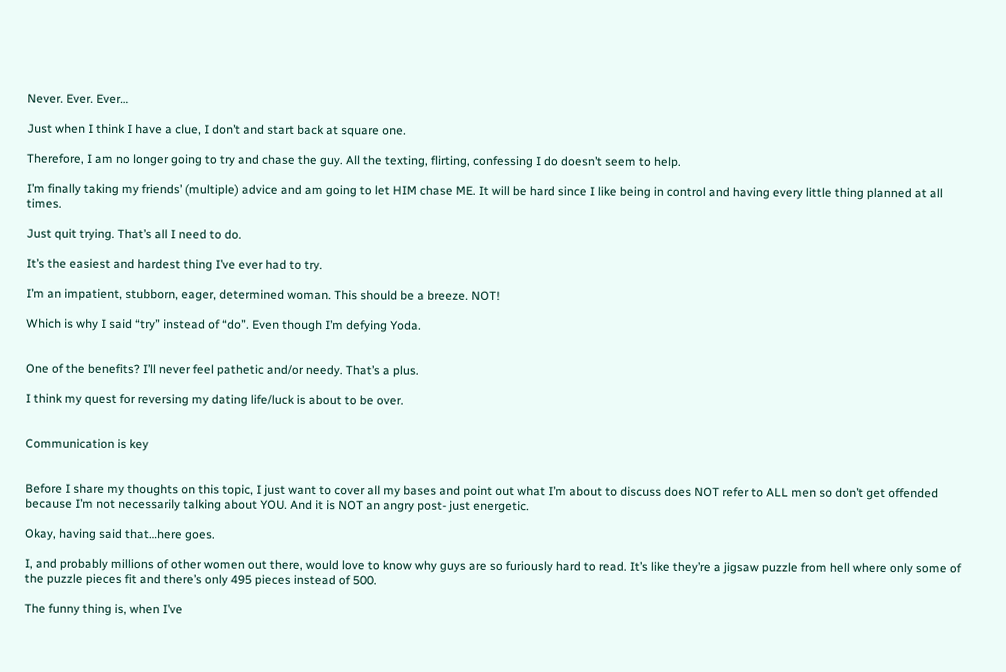Never. Ever. Ever…

Just when I think I have a clue, I don’t and start back at square one.

Therefore, I am no longer going to try and chase the guy. All the texting, flirting, confessing I do doesn’t seem to help.

I’m finally taking my friends’ (multiple) advice and am going to let HIM chase ME. It will be hard since I like being in control and having every little thing planned at all times.

Just quit trying. That’s all I need to do.

It’s the easiest and hardest thing I’ve ever had to try.

I’m an impatient, stubborn, eager, determined woman. This should be a breeze. NOT!

Which is why I said “try” instead of “do”. Even though I’m defying Yoda.


One of the benefits? I’ll never feel pathetic and/or needy. That’s a plus.

I think my quest for reversing my dating life/luck is about to be over.


Communication is key


Before I share my thoughts on this topic, I just want to cover all my bases and point out what I’m about to discuss does NOT refer to ALL men so don’t get offended because I’m not necessarily talking about YOU. And it is NOT an angry post- just energetic.

Okay, having said that…here goes.

I, and probably millions of other women out there, would love to know why guys are so furiously hard to read. It’s like they’re a jigsaw puzzle from hell where only some of the puzzle pieces fit and there’s only 495 pieces instead of 500.

The funny thing is, when I’ve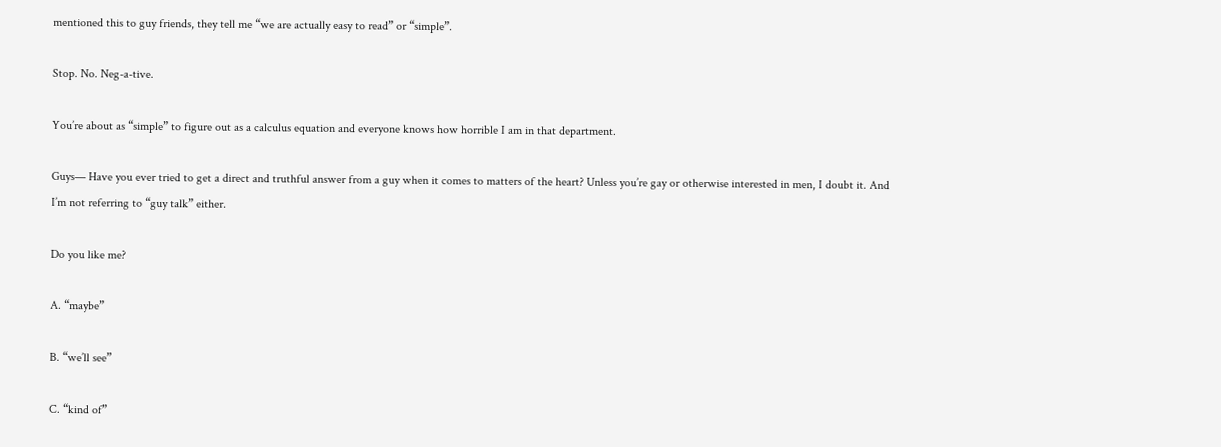mentioned this to guy friends, they tell me “we are actually easy to read” or “simple”.

Stop. No. Neg-a-tive.

You’re about as “simple” to figure out as a calculus equation and everyone knows how horrible I am in that department.

Guys— Have you ever tried to get a direct and truthful answer from a guy when it comes to matters of the heart? Unless you’re gay or otherwise interested in men, I doubt it. And I’m not referring to “guy talk” either.

Do you like me?

A. “maybe”

B. “we’ll see”

C. “kind of”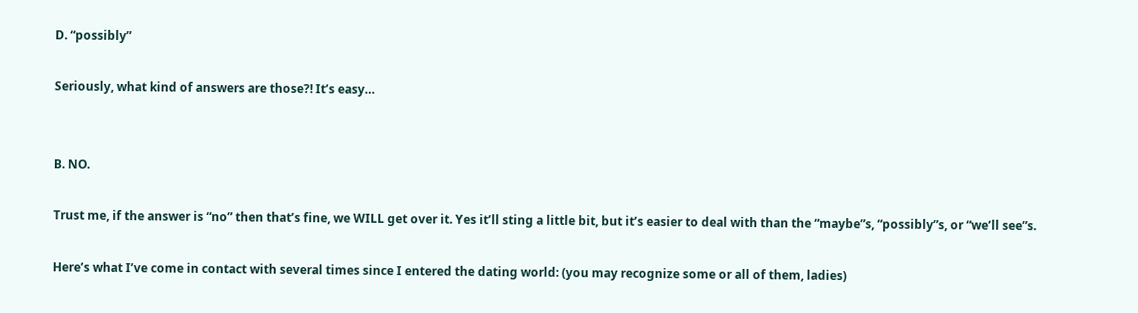D. “possibly”

Seriously, what kind of answers are those?! It’s easy…


B. NO.

Trust me, if the answer is “no” then that’s fine, we WILL get over it. Yes it’ll sting a little bit, but it’s easier to deal with than the “maybe”s, “possibly”s, or “we’ll see”s.

Here’s what I’ve come in contact with several times since I entered the dating world: (you may recognize some or all of them, ladies)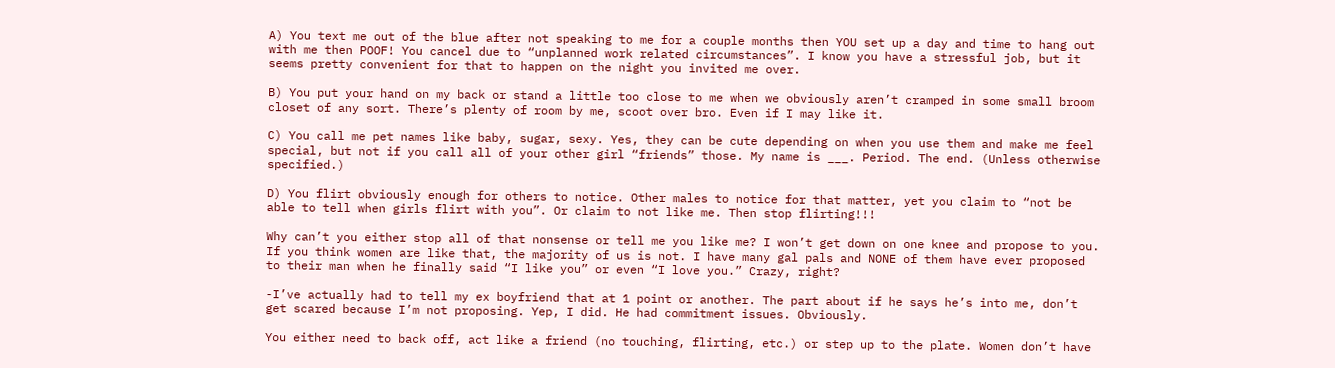A) You text me out of the blue after not speaking to me for a couple months then YOU set up a day and time to hang out with me then POOF! You cancel due to “unplanned work related circumstances”. I know you have a stressful job, but it seems pretty convenient for that to happen on the night you invited me over.

B) You put your hand on my back or stand a little too close to me when we obviously aren’t cramped in some small broom closet of any sort. There’s plenty of room by me, scoot over bro. Even if I may like it.

C) You call me pet names like baby, sugar, sexy. Yes, they can be cute depending on when you use them and make me feel special, but not if you call all of your other girl “friends” those. My name is ___. Period. The end. (Unless otherwise specified.)

D) You flirt obviously enough for others to notice. Other males to notice for that matter, yet you claim to “not be able to tell when girls flirt with you”. Or claim to not like me. Then stop flirting!!!

Why can’t you either stop all of that nonsense or tell me you like me? I won’t get down on one knee and propose to you. If you think women are like that, the majority of us is not. I have many gal pals and NONE of them have ever proposed to their man when he finally said “I like you” or even “I love you.” Crazy, right?

-I’ve actually had to tell my ex boyfriend that at 1 point or another. The part about if he says he’s into me, don’t get scared because I’m not proposing. Yep, I did. He had commitment issues. Obviously.

You either need to back off, act like a friend (no touching, flirting, etc.) or step up to the plate. Women don’t have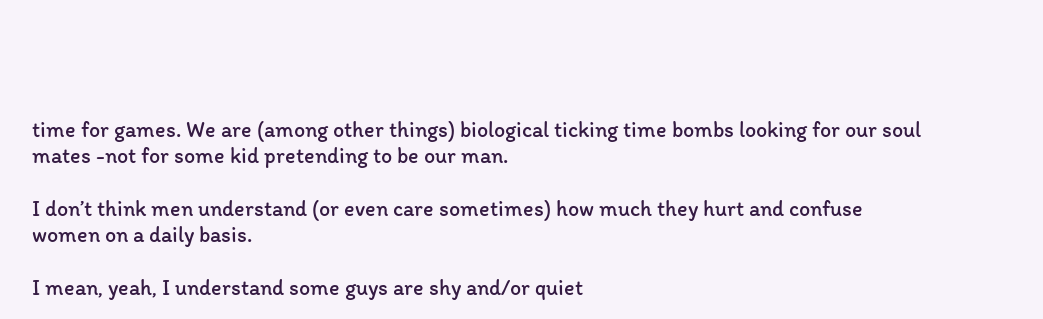time for games. We are (among other things) biological ticking time bombs looking for our soul mates -not for some kid pretending to be our man.

I don’t think men understand (or even care sometimes) how much they hurt and confuse women on a daily basis.

I mean, yeah, I understand some guys are shy and/or quiet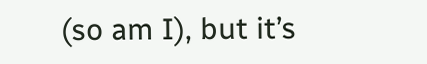(so am I), but it’s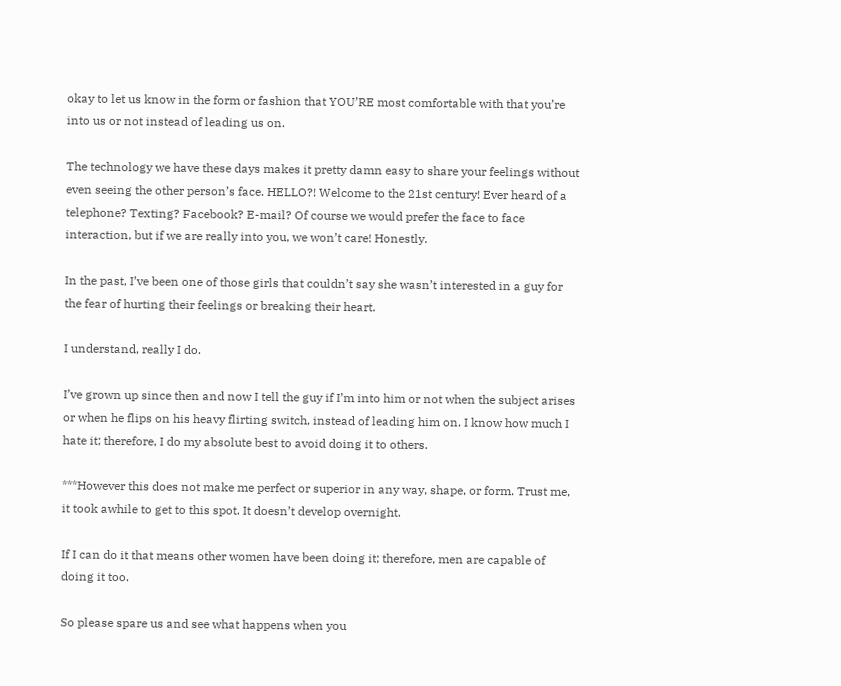okay to let us know in the form or fashion that YOU’RE most comfortable with that you’re into us or not instead of leading us on.

The technology we have these days makes it pretty damn easy to share your feelings without even seeing the other person’s face. HELLO?! Welcome to the 21st century! Ever heard of a telephone? Texting? Facebook? E-mail? Of course we would prefer the face to face interaction, but if we are really into you, we won’t care! Honestly.

In the past, I’ve been one of those girls that couldn’t say she wasn’t interested in a guy for the fear of hurting their feelings or breaking their heart.

I understand, really I do.

I’ve grown up since then and now I tell the guy if I’m into him or not when the subject arises or when he flips on his heavy flirting switch, instead of leading him on. I know how much I hate it; therefore, I do my absolute best to avoid doing it to others.

***However this does not make me perfect or superior in any way, shape, or form. Trust me, it took awhile to get to this spot. It doesn’t develop overnight.

If I can do it that means other women have been doing it; therefore, men are capable of doing it too.

So please spare us and see what happens when you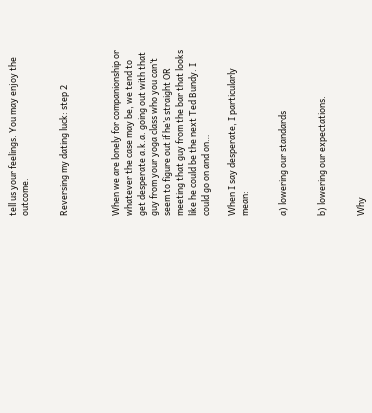tell us your feelings. You may enjoy the outcome.


Reversing my dating luck: step 2



When we are lonely for companionship or whatever the case may be, we tend to get desperate a.k.a. going out with that guy from your yoga class who you can’t seem to figure out if he’s straight OR meeting that guy from the bar that looks like he could be the next Ted Bundy. I could go on and on…

When I say desperate, I particularly mean:


a) lowering our standards


b) lowering our expectations.


Why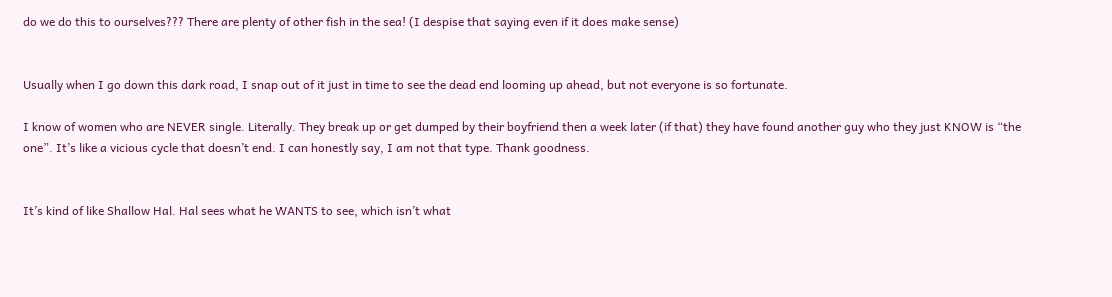do we do this to ourselves??? There are plenty of other fish in the sea! (I despise that saying even if it does make sense)


Usually when I go down this dark road, I snap out of it just in time to see the dead end looming up ahead, but not everyone is so fortunate.

I know of women who are NEVER single. Literally. They break up or get dumped by their boyfriend then a week later (if that) they have found another guy who they just KNOW is “the one”. It’s like a vicious cycle that doesn’t end. I can honestly say, I am not that type. Thank goodness.


It’s kind of like Shallow Hal. Hal sees what he WANTS to see, which isn’t what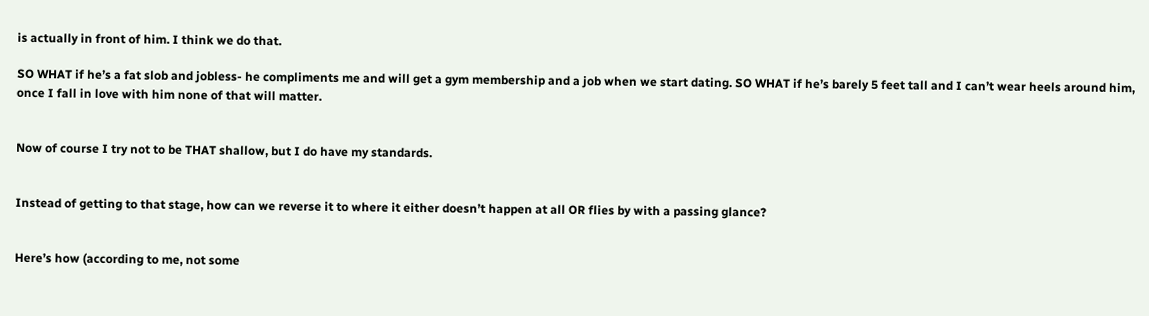is actually in front of him. I think we do that.

SO WHAT if he’s a fat slob and jobless- he compliments me and will get a gym membership and a job when we start dating. SO WHAT if he’s barely 5 feet tall and I can’t wear heels around him, once I fall in love with him none of that will matter.


Now of course I try not to be THAT shallow, but I do have my standards.


Instead of getting to that stage, how can we reverse it to where it either doesn’t happen at all OR flies by with a passing glance?


Here’s how (according to me, not some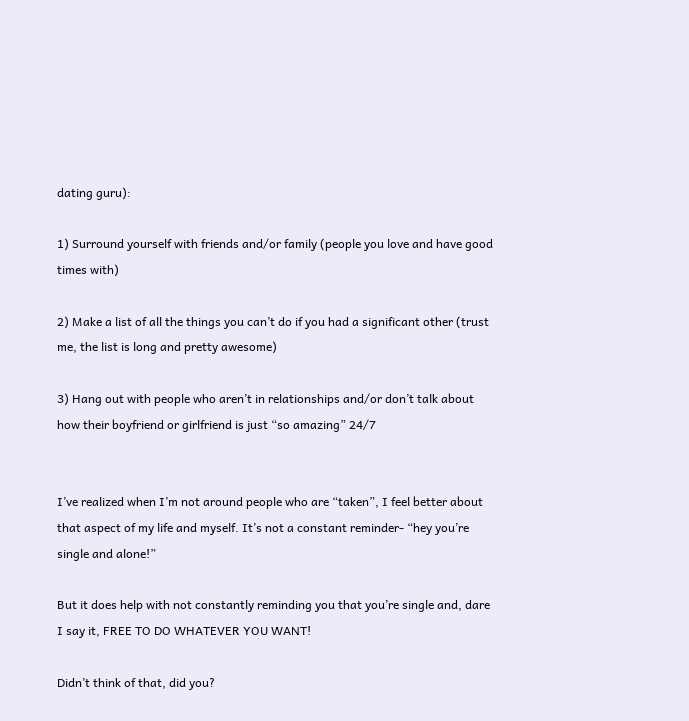dating guru):

1) Surround yourself with friends and/or family (people you love and have good times with)

2) Make a list of all the things you can’t do if you had a significant other (trust me, the list is long and pretty awesome)

3) Hang out with people who aren’t in relationships and/or don’t talk about how their boyfriend or girlfriend is just “so amazing” 24/7


I’ve realized when I’m not around people who are “taken”, I feel better about that aspect of my life and myself. It’s not a constant reminder- “hey you’re single and alone!”

But it does help with not constantly reminding you that you’re single and, dare I say it, FREE TO DO WHATEVER YOU WANT!

Didn’t think of that, did you?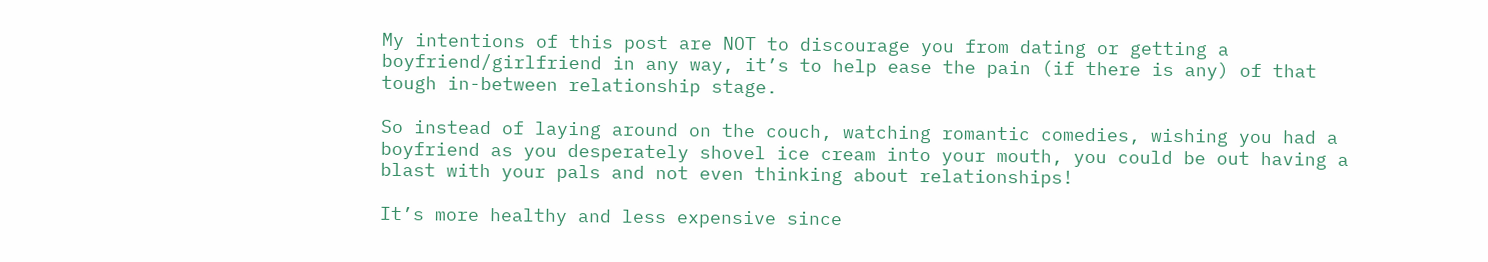My intentions of this post are NOT to discourage you from dating or getting a boyfriend/girlfriend in any way, it’s to help ease the pain (if there is any) of that tough in-between relationship stage.

So instead of laying around on the couch, watching romantic comedies, wishing you had a boyfriend as you desperately shovel ice cream into your mouth, you could be out having a blast with your pals and not even thinking about relationships!

It’s more healthy and less expensive since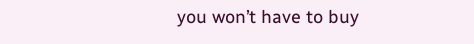you won’t have to buy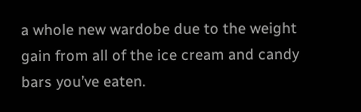a whole new wardobe due to the weight gain from all of the ice cream and candy bars you’ve eaten.